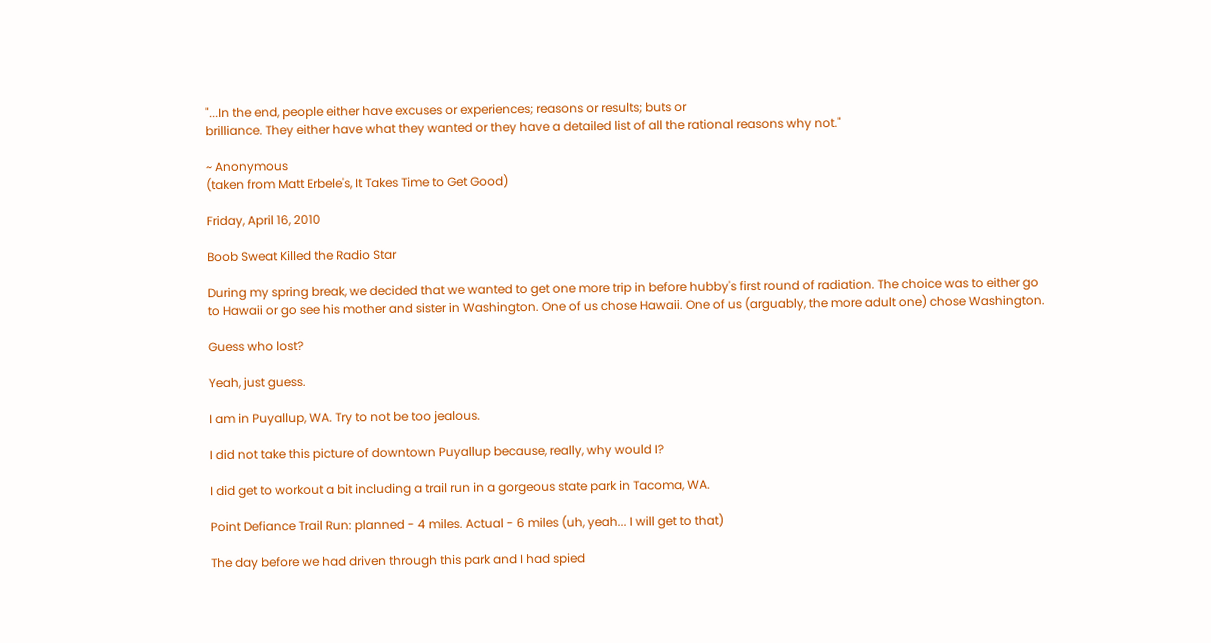"...In the end, people either have excuses or experiences; reasons or results; buts or
brilliance. They either have what they wanted or they have a detailed list of all the rational reasons why not."

~ Anonymous
(taken from Matt Erbele's, It Takes Time to Get Good)

Friday, April 16, 2010

Boob Sweat Killed the Radio Star

During my spring break, we decided that we wanted to get one more trip in before hubby's first round of radiation. The choice was to either go to Hawaii or go see his mother and sister in Washington. One of us chose Hawaii. One of us (arguably, the more adult one) chose Washington.

Guess who lost?

Yeah, just guess.

I am in Puyallup, WA. Try to not be too jealous.

I did not take this picture of downtown Puyallup because, really, why would I?

I did get to workout a bit including a trail run in a gorgeous state park in Tacoma, WA.

Point Defiance Trail Run: planned - 4 miles. Actual - 6 miles (uh, yeah... I will get to that)

The day before we had driven through this park and I had spied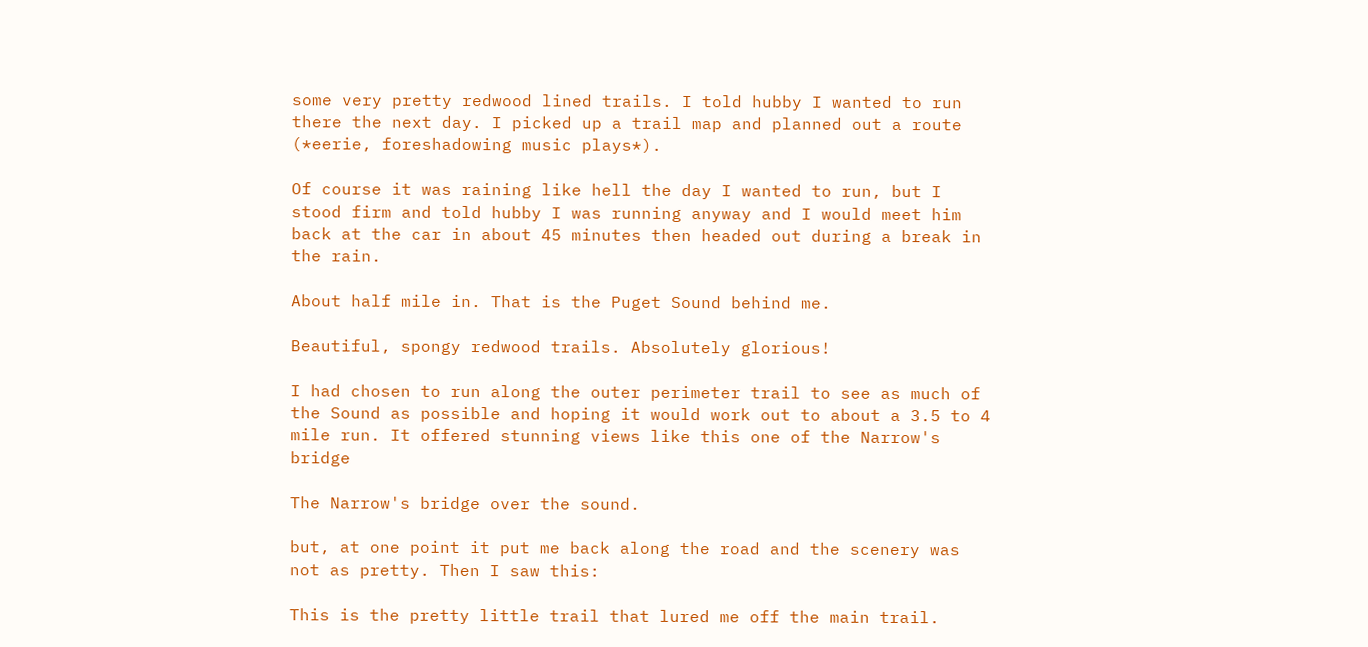some very pretty redwood lined trails. I told hubby I wanted to run there the next day. I picked up a trail map and planned out a route (*eerie, foreshadowing music plays*).

Of course it was raining like hell the day I wanted to run, but I stood firm and told hubby I was running anyway and I would meet him back at the car in about 45 minutes then headed out during a break in the rain.

About half mile in. That is the Puget Sound behind me.

Beautiful, spongy redwood trails. Absolutely glorious!

I had chosen to run along the outer perimeter trail to see as much of the Sound as possible and hoping it would work out to about a 3.5 to 4 mile run. It offered stunning views like this one of the Narrow's bridge

The Narrow's bridge over the sound.

but, at one point it put me back along the road and the scenery was not as pretty. Then I saw this:

This is the pretty little trail that lured me off the main trail.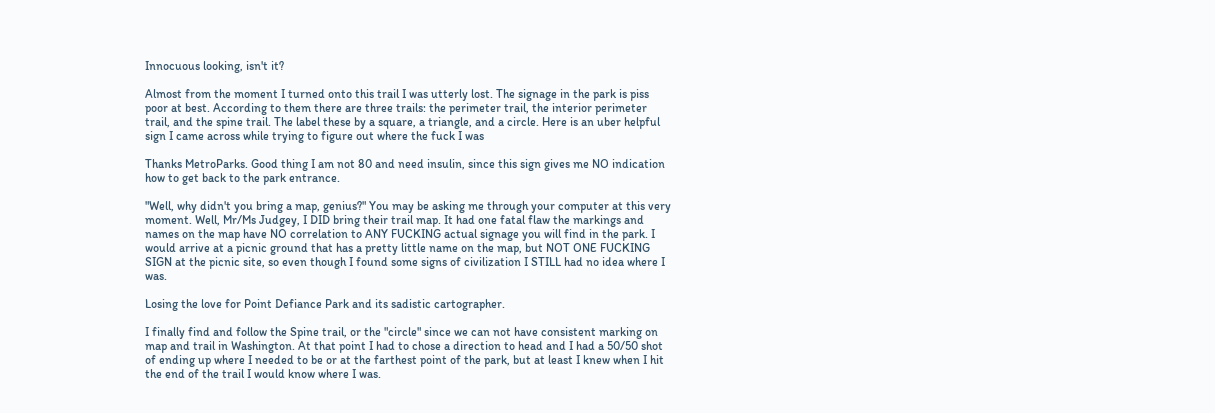Innocuous looking, isn't it?

Almost from the moment I turned onto this trail I was utterly lost. The signage in the park is piss poor at best. According to them there are three trails: the perimeter trail, the interior perimeter trail, and the spine trail. The label these by a square, a triangle, and a circle. Here is an uber helpful sign I came across while trying to figure out where the fuck I was

Thanks MetroParks. Good thing I am not 80 and need insulin, since this sign gives me NO indication how to get back to the park entrance.

"Well, why didn't you bring a map, genius?" You may be asking me through your computer at this very moment. Well, Mr/Ms Judgey, I DID bring their trail map. It had one fatal flaw the markings and names on the map have NO correlation to ANY FUCKING actual signage you will find in the park. I would arrive at a picnic ground that has a pretty little name on the map, but NOT ONE FUCKING SIGN at the picnic site, so even though I found some signs of civilization I STILL had no idea where I was.

Losing the love for Point Defiance Park and its sadistic cartographer.

I finally find and follow the Spine trail, or the "circle" since we can not have consistent marking on map and trail in Washington. At that point I had to chose a direction to head and I had a 50/50 shot of ending up where I needed to be or at the farthest point of the park, but at least I knew when I hit the end of the trail I would know where I was.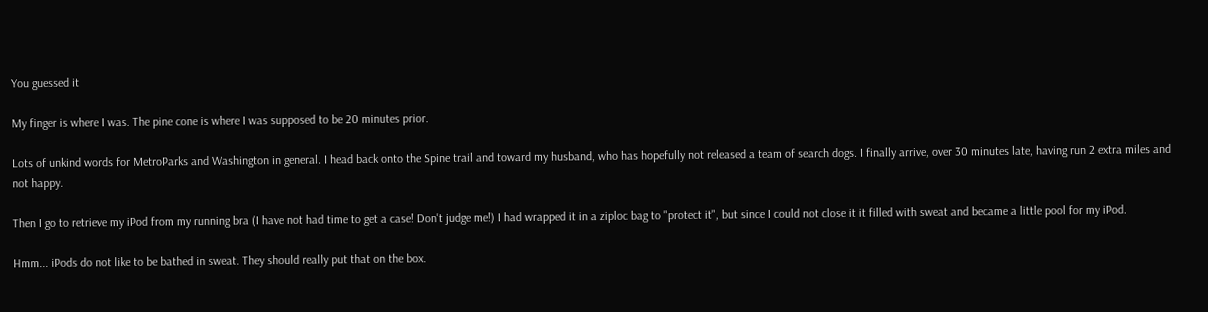You guessed it

My finger is where I was. The pine cone is where I was supposed to be 20 minutes prior.

Lots of unkind words for MetroParks and Washington in general. I head back onto the Spine trail and toward my husband, who has hopefully not released a team of search dogs. I finally arrive, over 30 minutes late, having run 2 extra miles and not happy.

Then I go to retrieve my iPod from my running bra (I have not had time to get a case! Don't judge me!) I had wrapped it in a ziploc bag to "protect it", but since I could not close it it filled with sweat and became a little pool for my iPod.

Hmm... iPods do not like to be bathed in sweat. They should really put that on the box.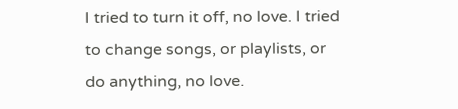I tried to turn it off, no love. I tried to change songs, or playlists, or do anything, no love.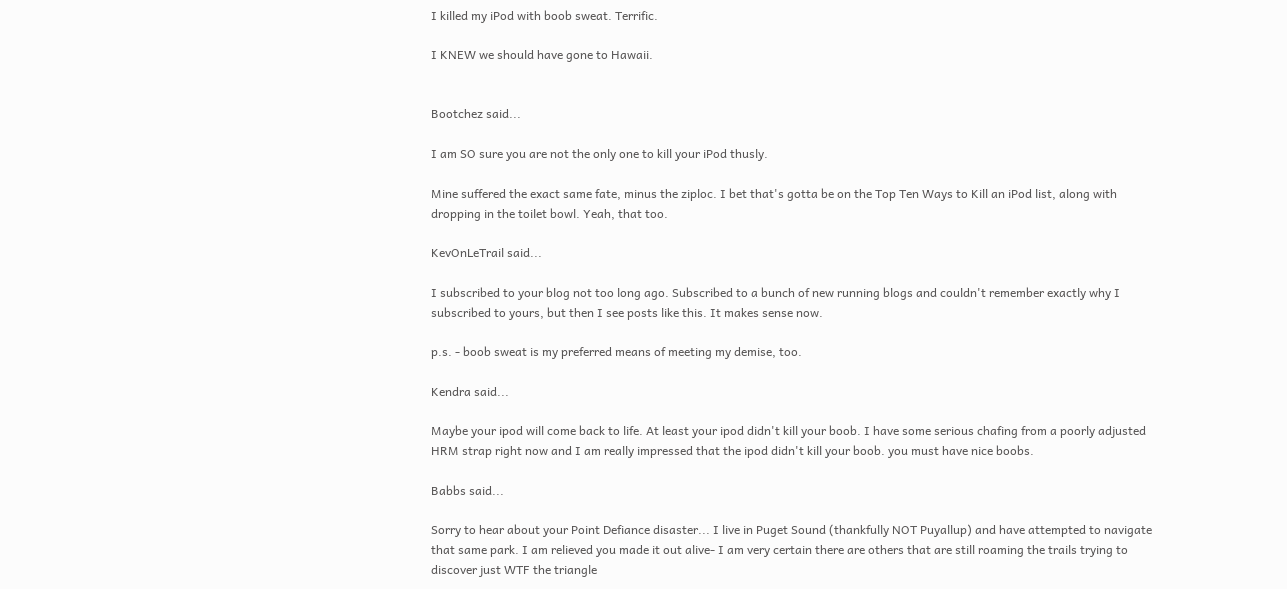I killed my iPod with boob sweat. Terrific.

I KNEW we should have gone to Hawaii.


Bootchez said...

I am SO sure you are not the only one to kill your iPod thusly.

Mine suffered the exact same fate, minus the ziploc. I bet that's gotta be on the Top Ten Ways to Kill an iPod list, along with dropping in the toilet bowl. Yeah, that too.

KevOnLeTrail said...

I subscribed to your blog not too long ago. Subscribed to a bunch of new running blogs and couldn't remember exactly why I subscribed to yours, but then I see posts like this. It makes sense now.

p.s. - boob sweat is my preferred means of meeting my demise, too.

Kendra said...

Maybe your ipod will come back to life. At least your ipod didn't kill your boob. I have some serious chafing from a poorly adjusted HRM strap right now and I am really impressed that the ipod didn't kill your boob. you must have nice boobs.

Babbs said...

Sorry to hear about your Point Defiance disaster... I live in Puget Sound (thankfully NOT Puyallup) and have attempted to navigate that same park. I am relieved you made it out alive- I am very certain there are others that are still roaming the trails trying to discover just WTF the triangle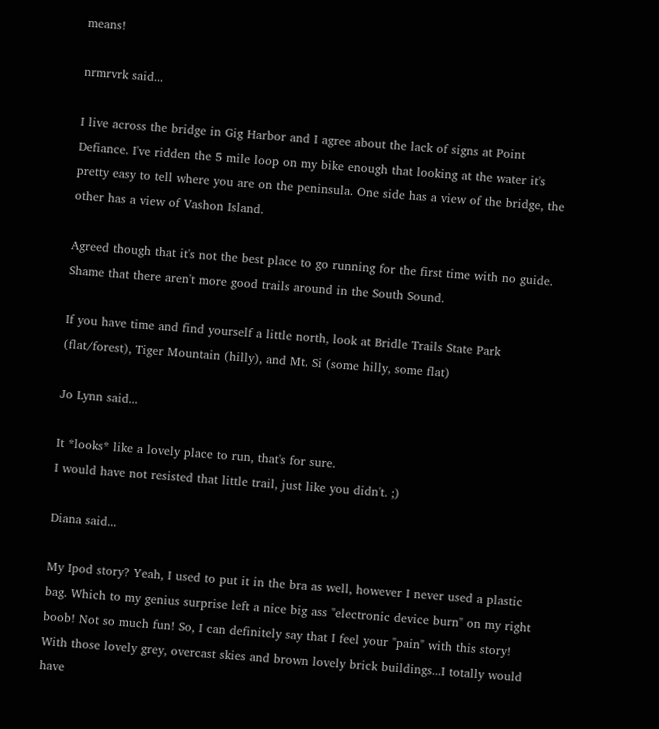means!

nrmrvrk said...

I live across the bridge in Gig Harbor and I agree about the lack of signs at Point Defiance. I've ridden the 5 mile loop on my bike enough that looking at the water it's pretty easy to tell where you are on the peninsula. One side has a view of the bridge, the other has a view of Vashon Island.

Agreed though that it's not the best place to go running for the first time with no guide. Shame that there aren't more good trails around in the South Sound.

If you have time and find yourself a little north, look at Bridle Trails State Park (flat/forest), Tiger Mountain (hilly), and Mt. Si (some hilly, some flat)

Jo Lynn said...

It *looks* like a lovely place to run, that's for sure.
I would have not resisted that little trail, just like you didn't. ;)

Diana said...

My Ipod story? Yeah, I used to put it in the bra as well, however I never used a plastic bag. Which to my genius surprise left a nice big ass "electronic device burn" on my right boob! Not so much fun! So, I can definitely say that I feel your "pain" with this story!
With those lovely grey, overcast skies and brown lovely brick buildings...I totally would have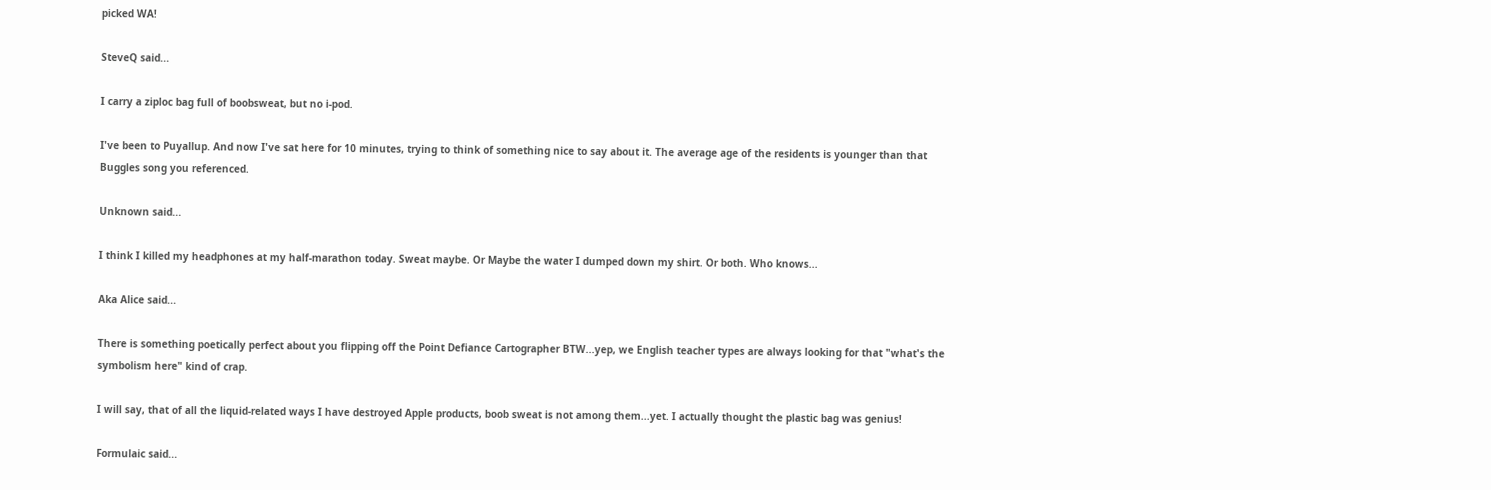picked WA!

SteveQ said...

I carry a ziploc bag full of boobsweat, but no i-pod.

I've been to Puyallup. And now I've sat here for 10 minutes, trying to think of something nice to say about it. The average age of the residents is younger than that Buggles song you referenced.

Unknown said...

I think I killed my headphones at my half-marathon today. Sweat maybe. Or Maybe the water I dumped down my shirt. Or both. Who knows...

Aka Alice said...

There is something poetically perfect about you flipping off the Point Defiance Cartographer BTW...yep, we English teacher types are always looking for that "what's the symbolism here" kind of crap.

I will say, that of all the liquid-related ways I have destroyed Apple products, boob sweat is not among them...yet. I actually thought the plastic bag was genius!

Formulaic said...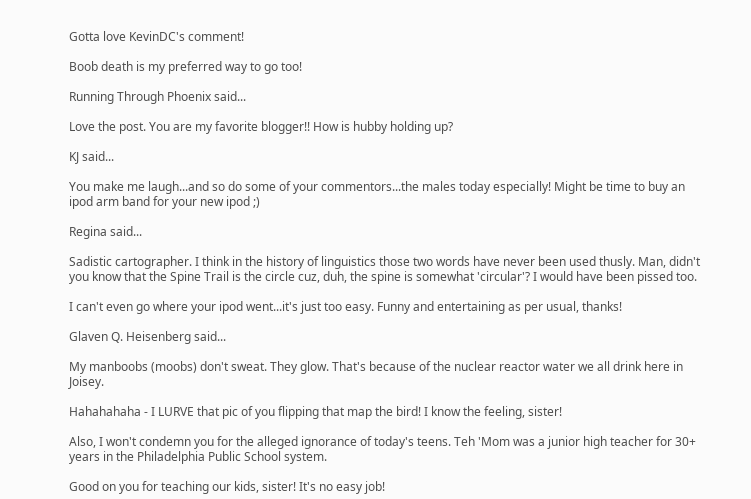Gotta love KevinDC's comment!

Boob death is my preferred way to go too!

Running Through Phoenix said...

Love the post. You are my favorite blogger!! How is hubby holding up?

KJ said...

You make me laugh...and so do some of your commentors...the males today especially! Might be time to buy an ipod arm band for your new ipod ;)

Regina said...

Sadistic cartographer. I think in the history of linguistics those two words have never been used thusly. Man, didn't you know that the Spine Trail is the circle cuz, duh, the spine is somewhat 'circular'? I would have been pissed too.

I can't even go where your ipod went...it's just too easy. Funny and entertaining as per usual, thanks!

Glaven Q. Heisenberg said...

My manboobs (moobs) don't sweat. They glow. That's because of the nuclear reactor water we all drink here in Joisey.

Hahahahaha - I LURVE that pic of you flipping that map the bird! I know the feeling, sister!

Also, I won't condemn you for the alleged ignorance of today's teens. Teh 'Mom was a junior high teacher for 30+ years in the Philadelphia Public School system.

Good on you for teaching our kids, sister! It's no easy job!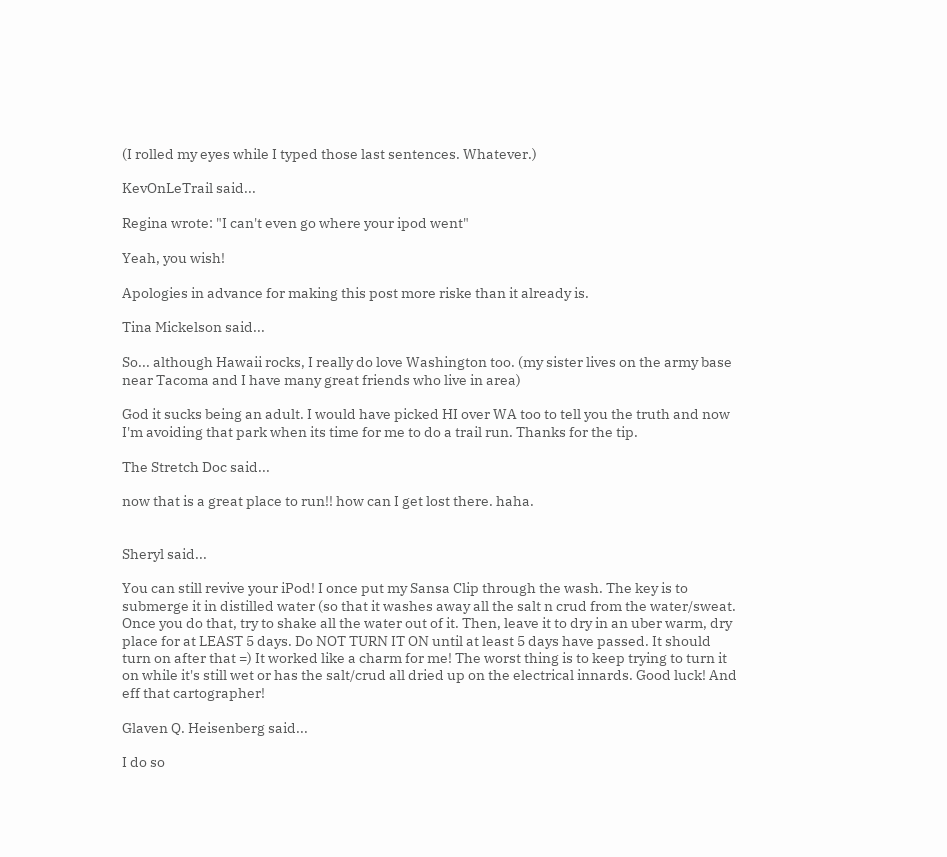(I rolled my eyes while I typed those last sentences. Whatever.)

KevOnLeTrail said...

Regina wrote: "I can't even go where your ipod went"

Yeah, you wish!

Apologies in advance for making this post more riske than it already is.

Tina Mickelson said...

So... although Hawaii rocks, I really do love Washington too. (my sister lives on the army base near Tacoma and I have many great friends who live in area)

God it sucks being an adult. I would have picked HI over WA too to tell you the truth and now I'm avoiding that park when its time for me to do a trail run. Thanks for the tip.

The Stretch Doc said...

now that is a great place to run!! how can I get lost there. haha.


Sheryl said...

You can still revive your iPod! I once put my Sansa Clip through the wash. The key is to submerge it in distilled water (so that it washes away all the salt n crud from the water/sweat. Once you do that, try to shake all the water out of it. Then, leave it to dry in an uber warm, dry place for at LEAST 5 days. Do NOT TURN IT ON until at least 5 days have passed. It should turn on after that =) It worked like a charm for me! The worst thing is to keep trying to turn it on while it's still wet or has the salt/crud all dried up on the electrical innards. Good luck! And eff that cartographer!

Glaven Q. Heisenberg said...

I do so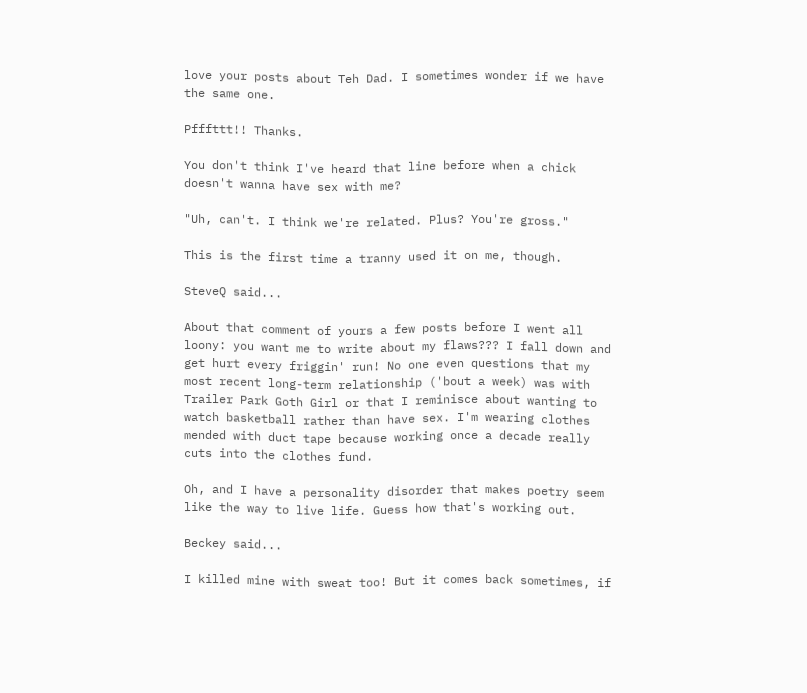love your posts about Teh Dad. I sometimes wonder if we have the same one.

Pfffttt!! Thanks.

You don't think I've heard that line before when a chick doesn't wanna have sex with me?

"Uh, can't. I think we're related. Plus? You're gross."

This is the first time a tranny used it on me, though.

SteveQ said...

About that comment of yours a few posts before I went all loony: you want me to write about my flaws??? I fall down and get hurt every friggin' run! No one even questions that my most recent long-term relationship ('bout a week) was with Trailer Park Goth Girl or that I reminisce about wanting to watch basketball rather than have sex. I'm wearing clothes mended with duct tape because working once a decade really cuts into the clothes fund.

Oh, and I have a personality disorder that makes poetry seem like the way to live life. Guess how that's working out.

Beckey said...

I killed mine with sweat too! But it comes back sometimes, if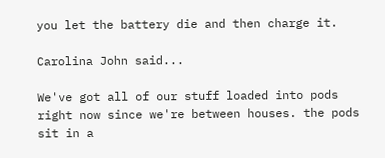you let the battery die and then charge it.

Carolina John said...

We've got all of our stuff loaded into pods right now since we're between houses. the pods sit in a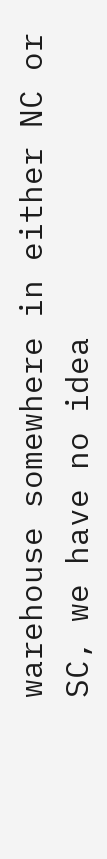warehouse somewhere in either NC or SC, we have no idea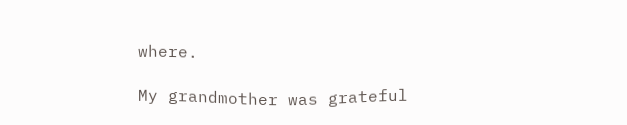where.

My grandmother was grateful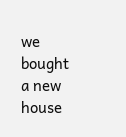we bought a new house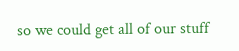so we could get all of our stuff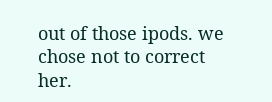out of those ipods. we chose not to correct her.